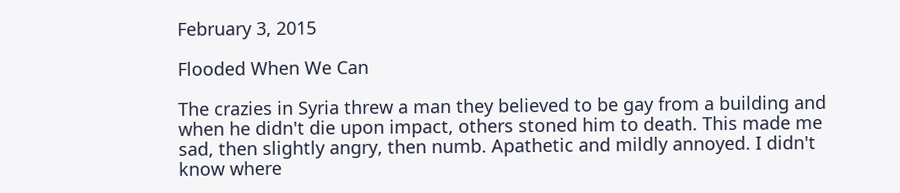February 3, 2015

Flooded When We Can

The crazies in Syria threw a man they believed to be gay from a building and when he didn't die upon impact, others stoned him to death. This made me sad, then slightly angry, then numb. Apathetic and mildly annoyed. I didn't know where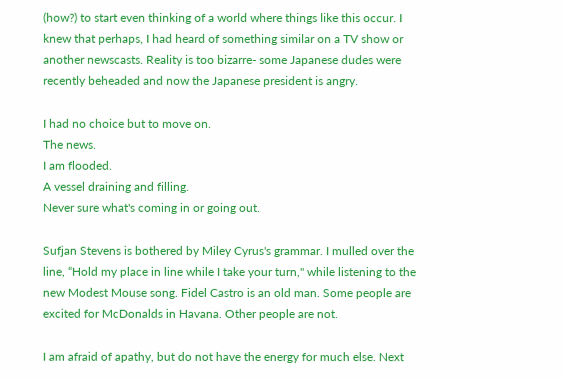(how?) to start even thinking of a world where things like this occur. I knew that perhaps, I had heard of something similar on a TV show or another newscasts. Reality is too bizarre- some Japanese dudes were recently beheaded and now the Japanese president is angry.

I had no choice but to move on.
The news.
I am flooded.
A vessel draining and filling.
Never sure what's coming in or going out.

Sufjan Stevens is bothered by Miley Cyrus's grammar. I mulled over the line, “Hold my place in line while I take your turn," while listening to the  new Modest Mouse song. Fidel Castro is an old man. Some people are excited for McDonalds in Havana. Other people are not.

I am afraid of apathy, but do not have the energy for much else. Next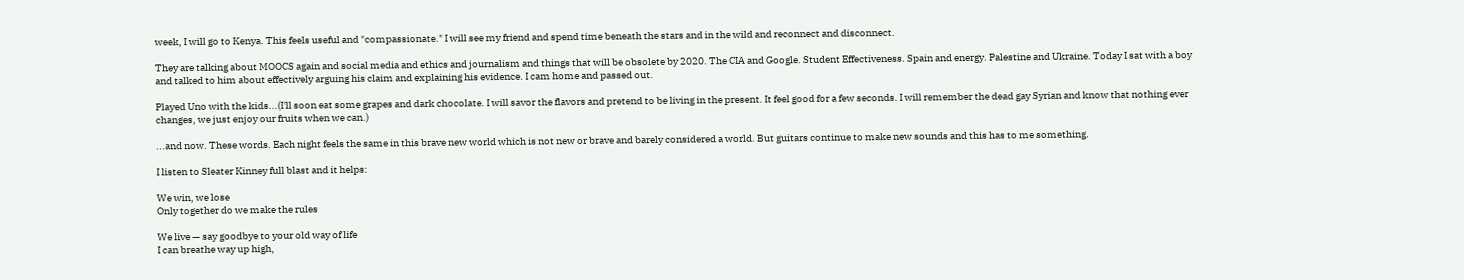week, I will go to Kenya. This feels useful and "compassionate." I will see my friend and spend time beneath the stars and in the wild and reconnect and disconnect.

They are talking about MOOCS again and social media and ethics and journalism and things that will be obsolete by 2020. The CIA and Google. Student Effectiveness. Spain and energy. Palestine and Ukraine. Today I sat with a boy and talked to him about effectively arguing his claim and explaining his evidence. I cam home and passed out.

Played Uno with the kids...(I'll soon eat some grapes and dark chocolate. I will savor the flavors and pretend to be living in the present. It feel good for a few seconds. I will remember the dead gay Syrian and know that nothing ever changes, we just enjoy our fruits when we can.)

...and now. These words. Each night feels the same in this brave new world which is not new or brave and barely considered a world. But guitars continue to make new sounds and this has to me something.

I listen to Sleater Kinney full blast and it helps:

We win, we lose
Only together do we make the rules

We live — say goodbye to your old way of life
I can breathe way up high,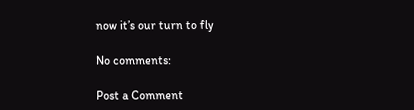now it’s our turn to fly

No comments:

Post a Comment